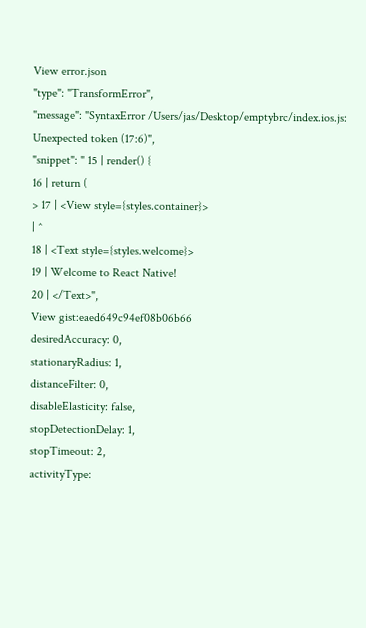View error.json
"type": "TransformError",
"message": "SyntaxError /Users/jas/Desktop/emptybrc/index.ios.js: Unexpected token (17:6)",
"snippet": " 15 | render() {
16 | return (
> 17 | <View style={styles.container}>
| ^
18 | <Text style={styles.welcome}>
19 | Welcome to React Native!
20 | </Text>",
View gist:eaed649c94ef08b06b66
desiredAccuracy: 0,
stationaryRadius: 1,
distanceFilter: 0,
disableElasticity: false,
stopDetectionDelay: 1,
stopTimeout: 2,
activityType: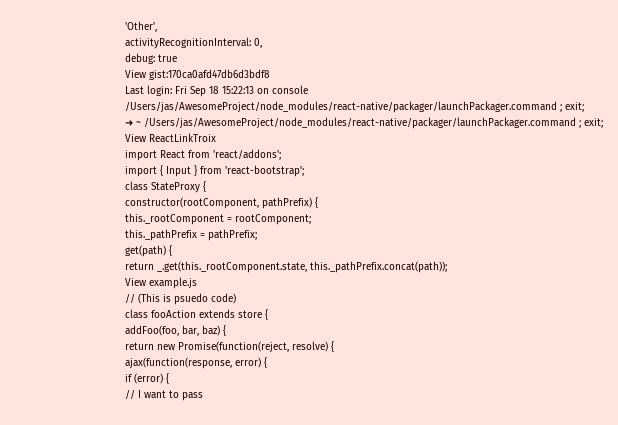'Other',
activityRecognitionInterval: 0,
debug: true
View gist:170ca0afd47db6d3bdf8
Last login: Fri Sep 18 15:22:13 on console
/Users/jas/AwesomeProject/node_modules/react-native/packager/launchPackager.command ; exit;
➜ ~ /Users/jas/AwesomeProject/node_modules/react-native/packager/launchPackager.command ; exit;
View ReactLinkTroix
import React from 'react/addons';
import { Input } from 'react-bootstrap';
class StateProxy {
constructor(rootComponent, pathPrefix) {
this._rootComponent = rootComponent;
this._pathPrefix = pathPrefix;
get(path) {
return _.get(this._rootComponent.state, this._pathPrefix.concat(path));
View example.js
// (This is psuedo code)
class fooAction extends store {
addFoo(foo, bar, baz) {
return new Promise(function(reject, resolve) {
ajax(function(response, error) {
if (error) {
// I want to pass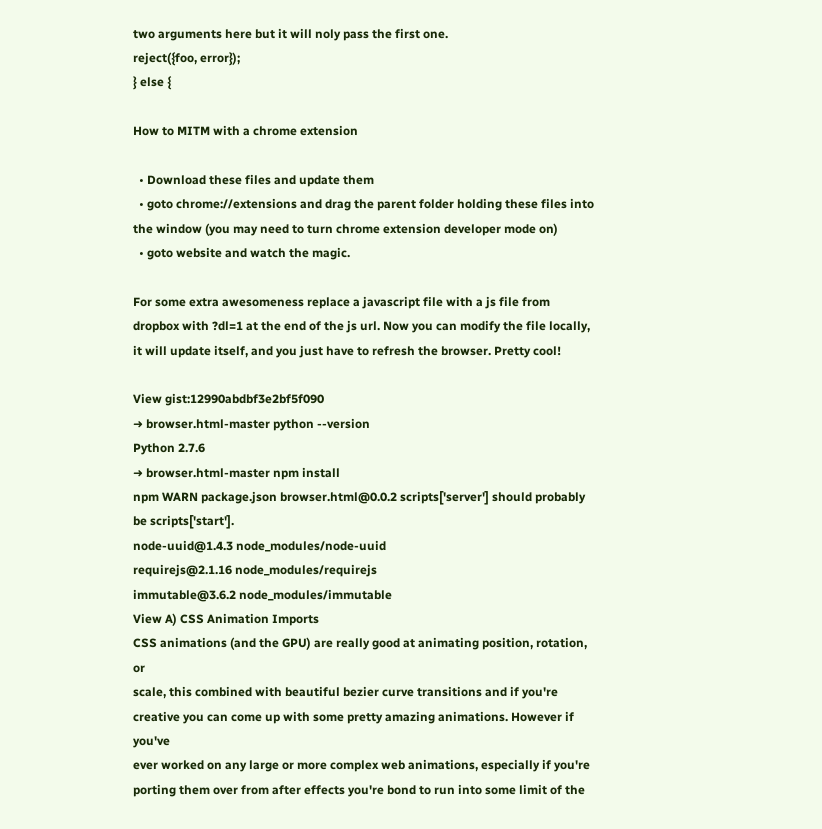two arguments here but it will noly pass the first one.
reject({foo, error});
} else {

How to MITM with a chrome extension

  • Download these files and update them
  • goto chrome://extensions and drag the parent folder holding these files into the window (you may need to turn chrome extension developer mode on)
  • goto website and watch the magic.

For some extra awesomeness replace a javascript file with a js file from dropbox with ?dl=1 at the end of the js url. Now you can modify the file locally, it will update itself, and you just have to refresh the browser. Pretty cool!

View gist:12990abdbf3e2bf5f090
➜ browser.html-master python --version
Python 2.7.6
➜ browser.html-master npm install
npm WARN package.json browser.html@0.0.2 scripts['server'] should probably be scripts['start'].
node-uuid@1.4.3 node_modules/node-uuid
requirejs@2.1.16 node_modules/requirejs
immutable@3.6.2 node_modules/immutable
View A) CSS Animation Imports
CSS animations (and the GPU) are really good at animating position, rotation, or
scale, this combined with beautiful bezier curve transitions and if you're
creative you can come up with some pretty amazing animations. However if you've
ever worked on any large or more complex web animations, especially if you're
porting them over from after effects you're bond to run into some limit of the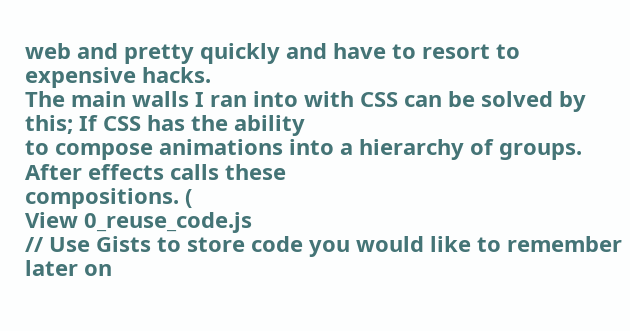web and pretty quickly and have to resort to expensive hacks.
The main walls I ran into with CSS can be solved by this; If CSS has the ability
to compose animations into a hierarchy of groups. After effects calls these
compositions. (
View 0_reuse_code.js
// Use Gists to store code you would like to remember later on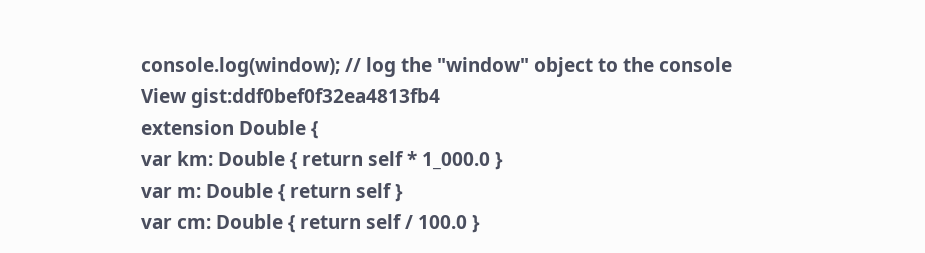console.log(window); // log the "window" object to the console
View gist:ddf0bef0f32ea4813fb4
extension Double {
var km: Double { return self * 1_000.0 }
var m: Double { return self }
var cm: Double { return self / 100.0 }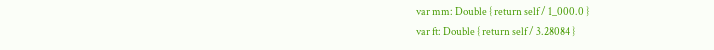var mm: Double { return self / 1_000.0 }
var ft: Double { return self / 3.28084 }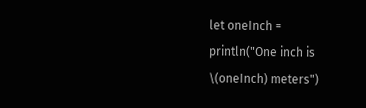let oneInch =
println("One inch is \(oneInch) meters")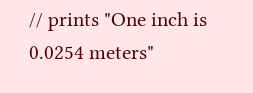// prints "One inch is 0.0254 meters"